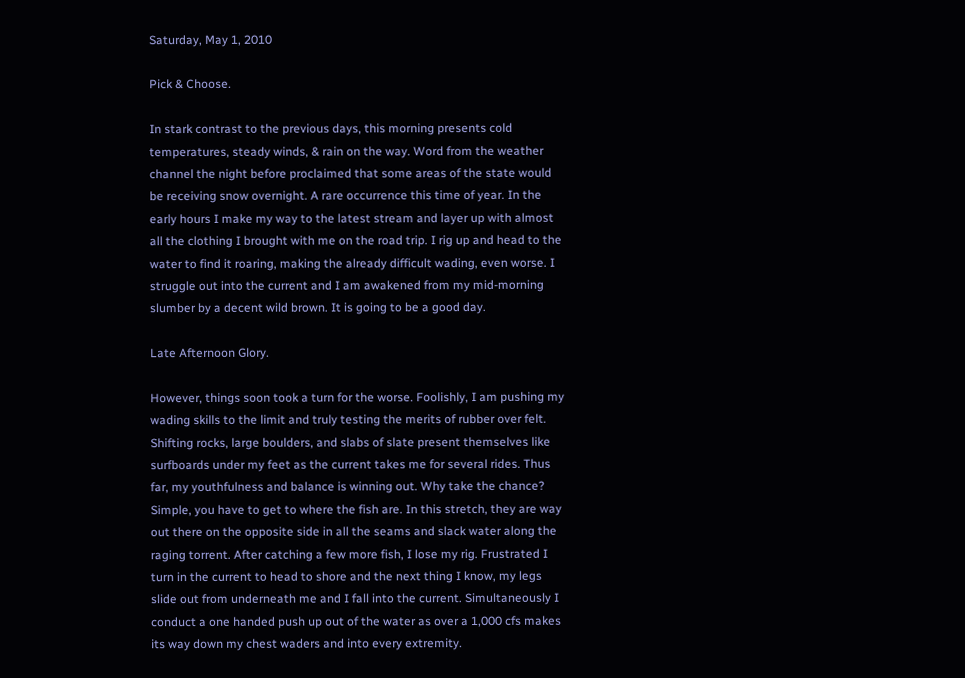Saturday, May 1, 2010

Pick & Choose.

In stark contrast to the previous days, this morning presents cold temperatures, steady winds, & rain on the way. Word from the weather channel the night before proclaimed that some areas of the state would be receiving snow overnight. A rare occurrence this time of year. In the early hours I make my way to the latest stream and layer up with almost all the clothing I brought with me on the road trip. I rig up and head to the water to find it roaring, making the already difficult wading, even worse. I struggle out into the current and I am awakened from my mid-morning slumber by a decent wild brown. It is going to be a good day.

Late Afternoon Glory.

However, things soon took a turn for the worse. Foolishly, I am pushing my wading skills to the limit and truly testing the merits of rubber over felt. Shifting rocks, large boulders, and slabs of slate present themselves like surfboards under my feet as the current takes me for several rides. Thus far, my youthfulness and balance is winning out. Why take the chance? Simple, you have to get to where the fish are. In this stretch, they are way out there on the opposite side in all the seams and slack water along the raging torrent. After catching a few more fish, I lose my rig. Frustrated I turn in the current to head to shore and the next thing I know, my legs slide out from underneath me and I fall into the current. Simultaneously I conduct a one handed push up out of the water as over a 1,000 cfs makes its way down my chest waders and into every extremity.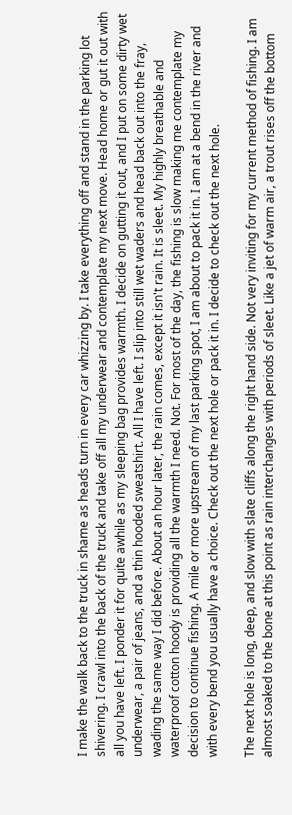I make the walk back to the truck in shame as heads turn in every car whizzing by. I take everything off and stand in the parking lot shivering. I crawl into the back of the truck and take off all my underwear and contemplate my next move. Head home or gut it out with all you have left. I ponder it for quite awhile as my sleeping bag provides warmth. I decide on gutting it out, and I put on some dirty wet underwear, a pair of jeans, and a thin hooded sweatshirt. All I have left. I slip into still wet waders and head back out into the fray, wading the same way I did before. About an hour later, the rain comes, except it isn't rain. It is sleet. My highly breathable and waterproof cotton hoody is providing all the warmth I need. Not. For most of the day, the fishing is slow making me contemplate my decision to continue fishing. A mile or more upstream of my last parking spot, I am about to pack it in. I am at a bend in the river and with every bend you usually have a choice. Check out the next hole or pack it in. I decide to check out the next hole.

The next hole is long, deep, and slow with slate cliffs along the right hand side. Not very inviting for my current method of fishing. I am almost soaked to the bone at this point as rain interchanges with periods of sleet. Like a jet of warm air, a trout rises off the bottom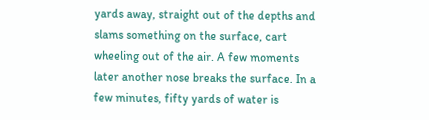yards away, straight out of the depths and slams something on the surface, cart wheeling out of the air. A few moments later another nose breaks the surface. In a few minutes, fifty yards of water is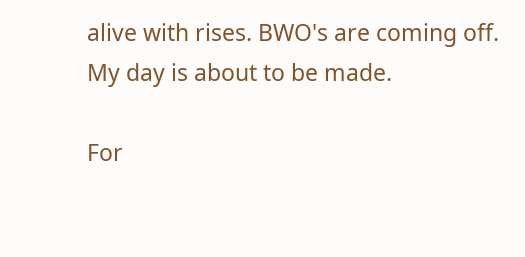alive with rises. BWO's are coming off. My day is about to be made.

For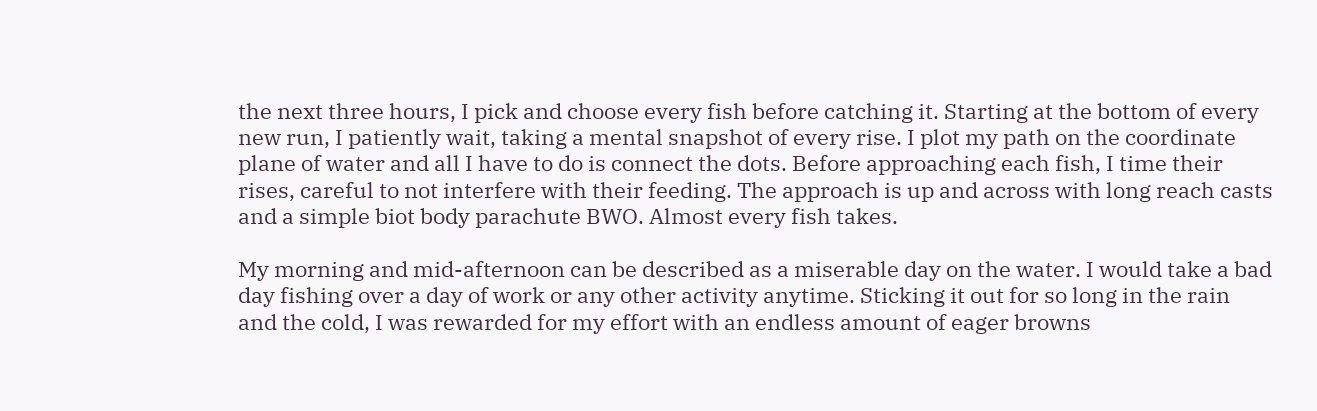the next three hours, I pick and choose every fish before catching it. Starting at the bottom of every new run, I patiently wait, taking a mental snapshot of every rise. I plot my path on the coordinate plane of water and all I have to do is connect the dots. Before approaching each fish, I time their rises, careful to not interfere with their feeding. The approach is up and across with long reach casts and a simple biot body parachute BWO. Almost every fish takes.

My morning and mid-afternoon can be described as a miserable day on the water. I would take a bad day fishing over a day of work or any other activity anytime. Sticking it out for so long in the rain and the cold, I was rewarded for my effort with an endless amount of eager browns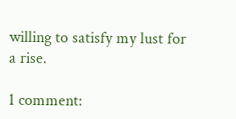willing to satisfy my lust for a rise.

1 comment: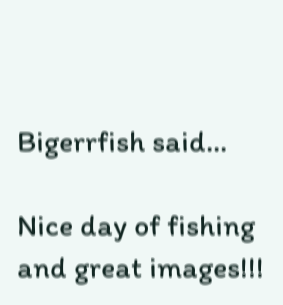Bigerrfish said...

Nice day of fishing and great images!!!